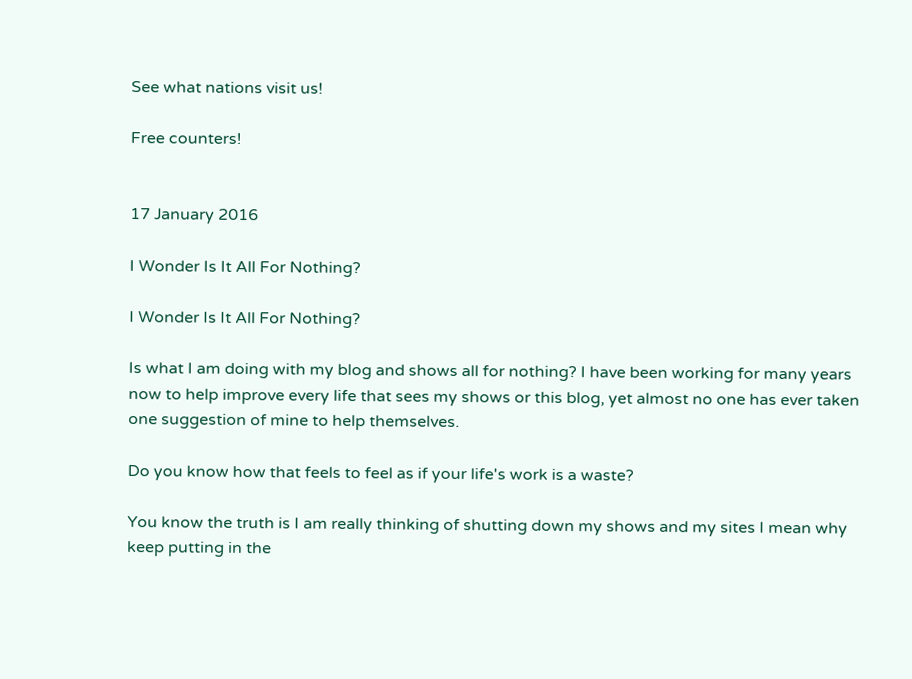See what nations visit us!

Free counters!


17 January 2016

I Wonder Is It All For Nothing?

I Wonder Is It All For Nothing?

Is what I am doing with my blog and shows all for nothing? I have been working for many years now to help improve every life that sees my shows or this blog, yet almost no one has ever taken one suggestion of mine to help themselves.

Do you know how that feels to feel as if your life's work is a waste?

You know the truth is I am really thinking of shutting down my shows and my sites I mean why keep putting in the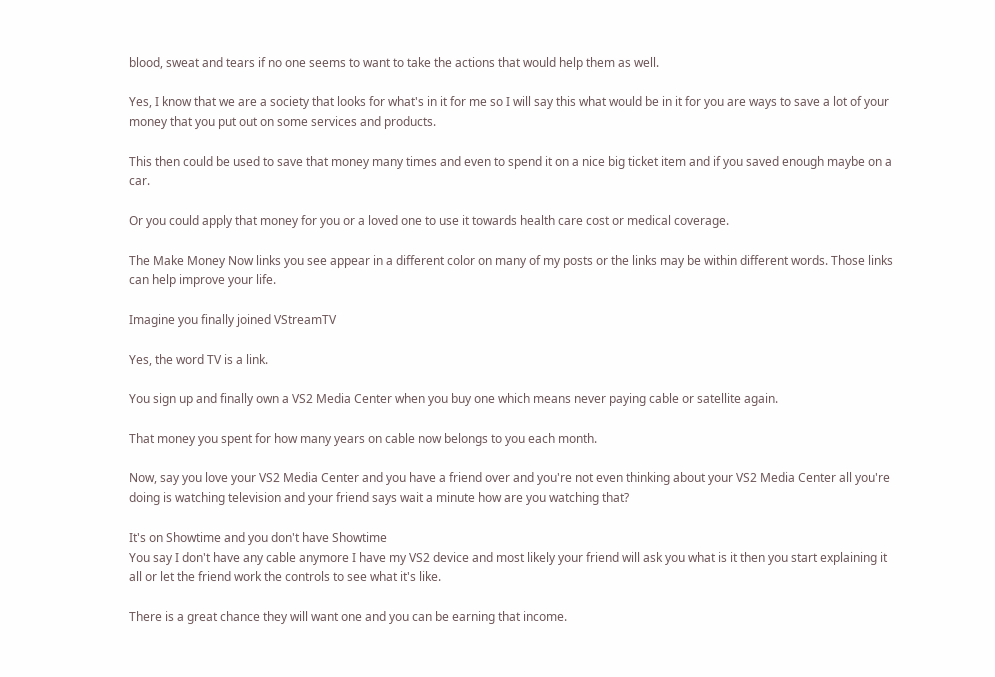blood, sweat and tears if no one seems to want to take the actions that would help them as well.

Yes, I know that we are a society that looks for what's in it for me so I will say this what would be in it for you are ways to save a lot of your money that you put out on some services and products.

This then could be used to save that money many times and even to spend it on a nice big ticket item and if you saved enough maybe on a car.

Or you could apply that money for you or a loved one to use it towards health care cost or medical coverage.

The Make Money Now links you see appear in a different color on many of my posts or the links may be within different words. Those links can help improve your life.

Imagine you finally joined VStreamTV

Yes, the word TV is a link.

You sign up and finally own a VS2 Media Center when you buy one which means never paying cable or satellite again.

That money you spent for how many years on cable now belongs to you each month.

Now, say you love your VS2 Media Center and you have a friend over and you're not even thinking about your VS2 Media Center all you're doing is watching television and your friend says wait a minute how are you watching that?

It's on Showtime and you don't have Showtime
You say I don't have any cable anymore I have my VS2 device and most likely your friend will ask you what is it then you start explaining it all or let the friend work the controls to see what it's like.

There is a great chance they will want one and you can be earning that income.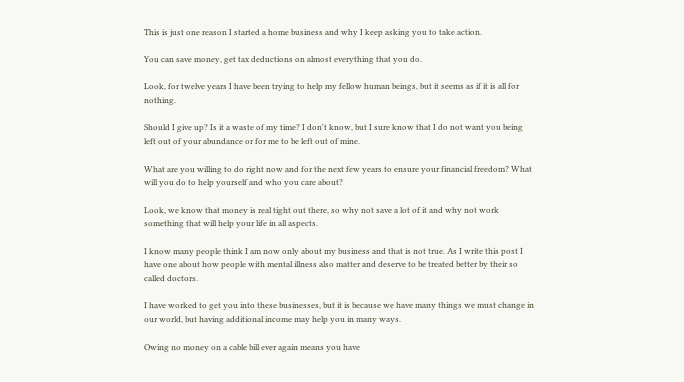This is just one reason I started a home business and why I keep asking you to take action.

You can save money, get tax deductions on almost everything that you do.

Look, for twelve years I have been trying to help my fellow human beings, but it seems as if it is all for nothing.

Should I give up? Is it a waste of my time? I don't know, but I sure know that I do not want you being left out of your abundance or for me to be left out of mine.

What are you willing to do right now and for the next few years to ensure your financial freedom? What will you do to help yourself and who you care about?

Look, we know that money is real tight out there, so why not save a lot of it and why not work something that will help your life in all aspects.

I know many people think I am now only about my business and that is not true. As I write this post I have one about how people with mental illness also matter and deserve to be treated better by their so called doctors.

I have worked to get you into these businesses, but it is because we have many things we must change in our world, but having additional income may help you in many ways.

Owing no money on a cable bill ever again means you have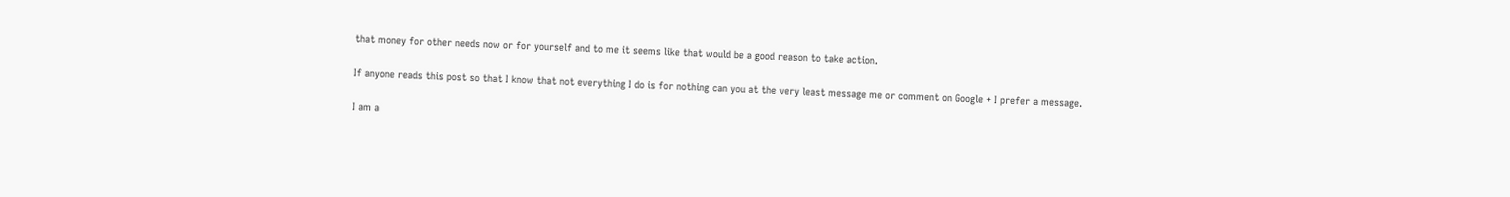that money for other needs now or for yourself and to me it seems like that would be a good reason to take action.

If anyone reads this post so that I know that not everything I do is for nothing can you at the very least message me or comment on Google + I prefer a message.

I am a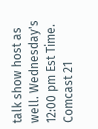talk show host as well. Wednesday's 12:00 pm Est Time. Comcast 21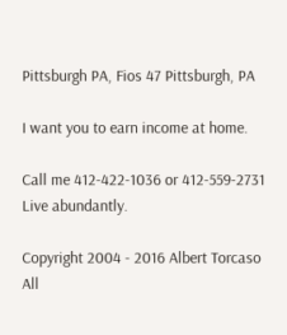Pittsburgh PA, Fios 47 Pittsburgh, PA

I want you to earn income at home.

Call me 412-422-1036 or 412-559-2731 Live abundantly.

Copyright 2004 - 2016 Albert Torcaso All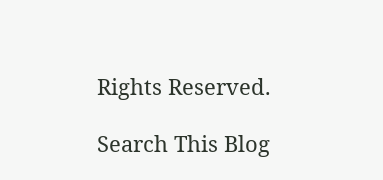Rights Reserved.

Search This Blog